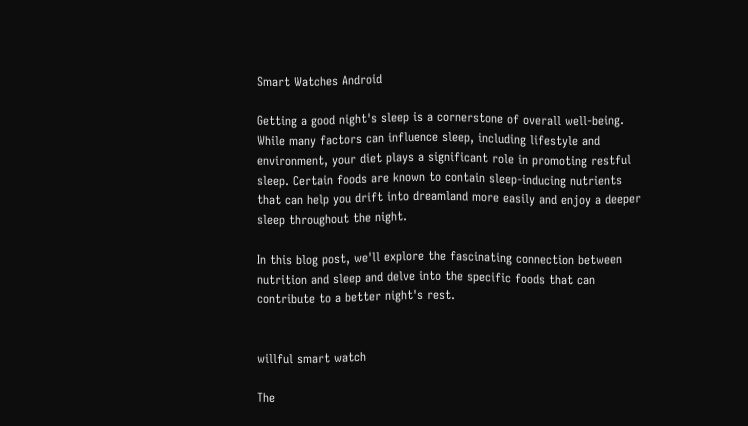Smart Watches Android

Getting a good night's sleep is a cornerstone of overall well-being. While many factors can influence sleep, including lifestyle and environment, your diet plays a significant role in promoting restful sleep. Certain foods are known to contain sleep-inducing nutrients that can help you drift into dreamland more easily and enjoy a deeper sleep throughout the night.

In this blog post, we'll explore the fascinating connection between nutrition and sleep and delve into the specific foods that can contribute to a better night's rest.


willful smart watch

The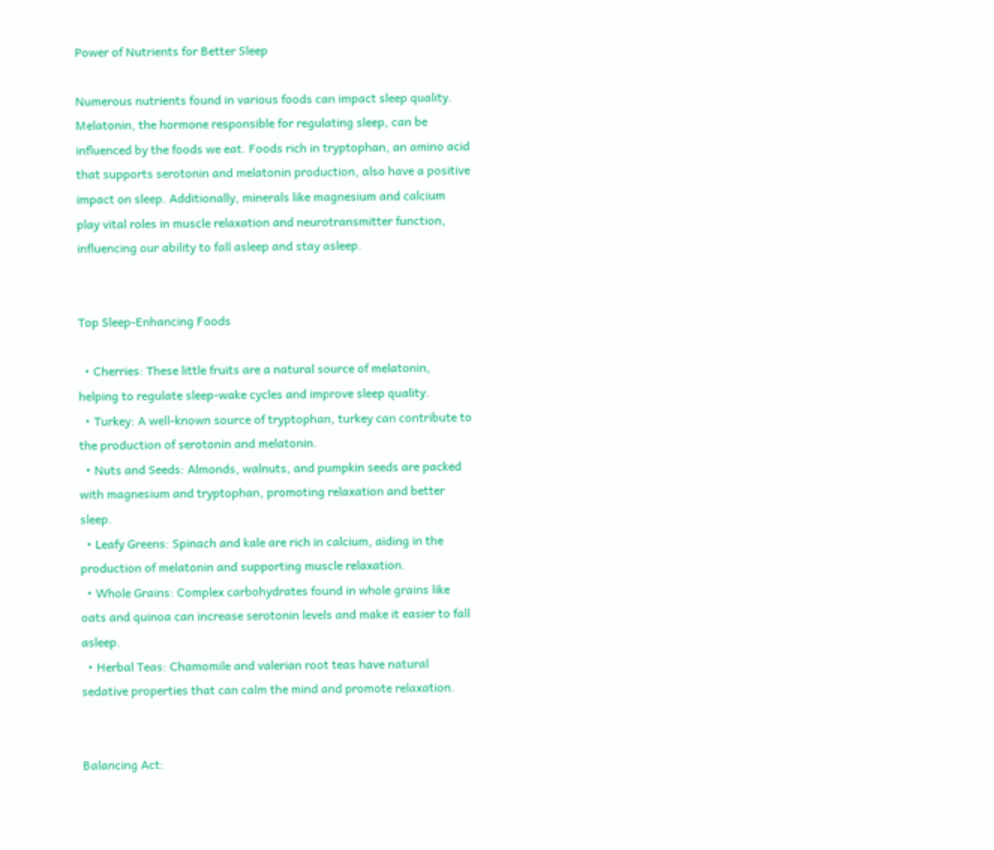Power of Nutrients for Better Sleep

Numerous nutrients found in various foods can impact sleep quality. Melatonin, the hormone responsible for regulating sleep, can be influenced by the foods we eat. Foods rich in tryptophan, an amino acid that supports serotonin and melatonin production, also have a positive impact on sleep. Additionally, minerals like magnesium and calcium play vital roles in muscle relaxation and neurotransmitter function, influencing our ability to fall asleep and stay asleep.


Top Sleep-Enhancing Foods

  • Cherries: These little fruits are a natural source of melatonin, helping to regulate sleep-wake cycles and improve sleep quality.
  • Turkey: A well-known source of tryptophan, turkey can contribute to the production of serotonin and melatonin.
  • Nuts and Seeds: Almonds, walnuts, and pumpkin seeds are packed with magnesium and tryptophan, promoting relaxation and better sleep.
  • Leafy Greens: Spinach and kale are rich in calcium, aiding in the production of melatonin and supporting muscle relaxation.
  • Whole Grains: Complex carbohydrates found in whole grains like oats and quinoa can increase serotonin levels and make it easier to fall asleep.
  • Herbal Teas: Chamomile and valerian root teas have natural sedative properties that can calm the mind and promote relaxation.


Balancing Act: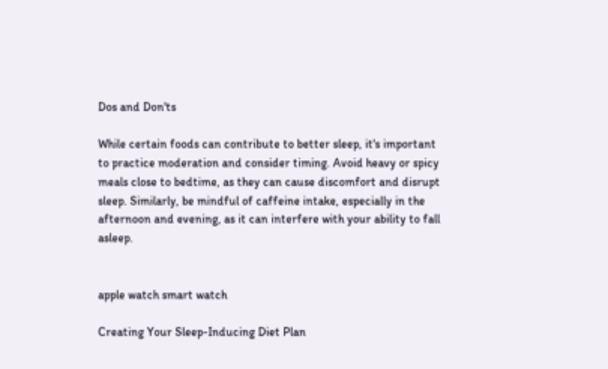Dos and Don'ts

While certain foods can contribute to better sleep, it's important to practice moderation and consider timing. Avoid heavy or spicy meals close to bedtime, as they can cause discomfort and disrupt sleep. Similarly, be mindful of caffeine intake, especially in the afternoon and evening, as it can interfere with your ability to fall asleep.


apple watch smart watch

Creating Your Sleep-Inducing Diet Plan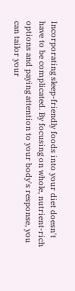Incorporating sleep-friendly foods into your diet doesn't have to be complicated. By focusing on whole, nutrient-rich options and paying attention to your body's response, you can tailor your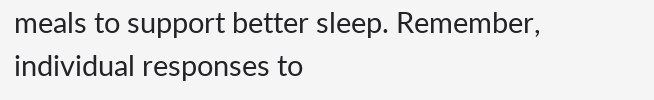meals to support better sleep. Remember, individual responses to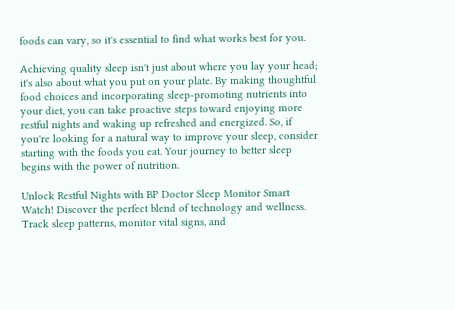foods can vary, so it's essential to find what works best for you.

Achieving quality sleep isn't just about where you lay your head; it's also about what you put on your plate. By making thoughtful food choices and incorporating sleep-promoting nutrients into your diet, you can take proactive steps toward enjoying more restful nights and waking up refreshed and energized. So, if you're looking for a natural way to improve your sleep, consider starting with the foods you eat. Your journey to better sleep begins with the power of nutrition.

Unlock Restful Nights with BP Doctor Sleep Monitor Smart Watch! Discover the perfect blend of technology and wellness. Track sleep patterns, monitor vital signs, and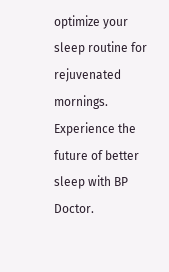optimize your sleep routine for rejuvenated mornings. Experience the future of better sleep with BP Doctor.